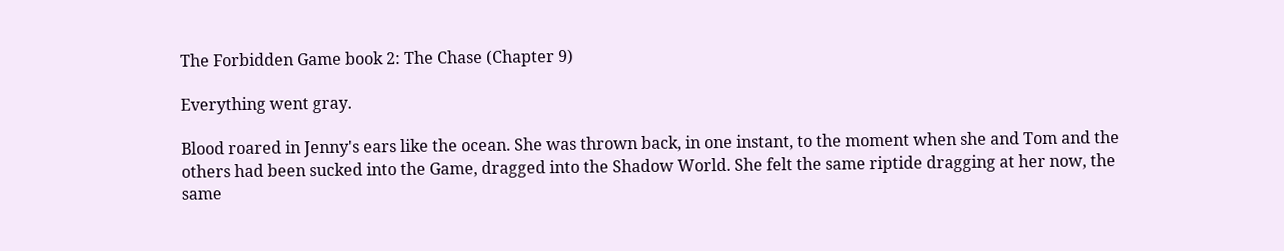The Forbidden Game book 2: The Chase (Chapter 9)

Everything went gray.

Blood roared in Jenny's ears like the ocean. She was thrown back, in one instant, to the moment when she and Tom and the others had been sucked into the Game, dragged into the Shadow World. She felt the same riptide dragging at her now, the same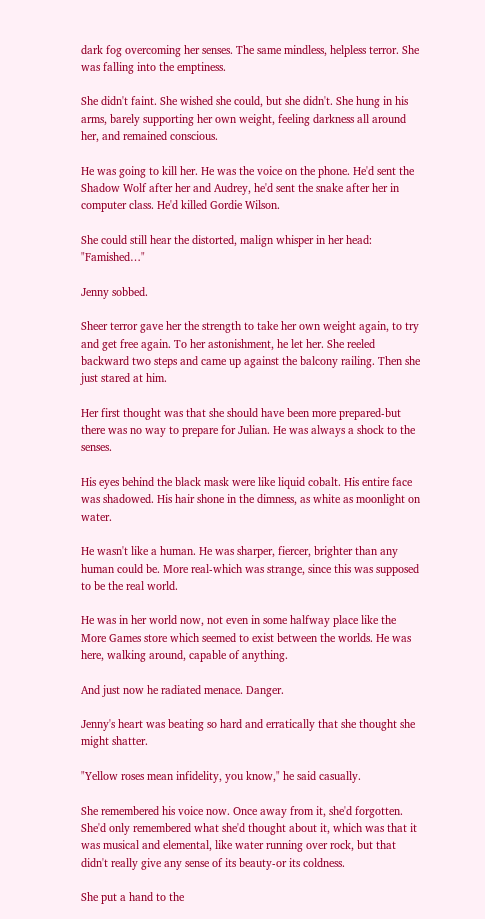dark fog overcoming her senses. The same mindless, helpless terror. She was falling into the emptiness.

She didn't faint. She wished she could, but she didn't. She hung in his arms, barely supporting her own weight, feeling darkness all around her, and remained conscious.

He was going to kill her. He was the voice on the phone. He'd sent the Shadow Wolf after her and Audrey, he'd sent the snake after her in computer class. He'd killed Gordie Wilson.

She could still hear the distorted, malign whisper in her head: "Famished…"

Jenny sobbed.

Sheer terror gave her the strength to take her own weight again, to try and get free again. To her astonishment, he let her. She reeled backward two steps and came up against the balcony railing. Then she just stared at him.

Her first thought was that she should have been more prepared-but there was no way to prepare for Julian. He was always a shock to the senses.

His eyes behind the black mask were like liquid cobalt. His entire face was shadowed. His hair shone in the dimness, as white as moonlight on water.

He wasn't like a human. He was sharper, fiercer, brighter than any human could be. More real-which was strange, since this was supposed to be the real world.

He was in her world now, not even in some halfway place like the More Games store which seemed to exist between the worlds. He was here, walking around, capable of anything.

And just now he radiated menace. Danger.

Jenny's heart was beating so hard and erratically that she thought she might shatter.

"Yellow roses mean infidelity, you know," he said casually.

She remembered his voice now. Once away from it, she'd forgotten. She'd only remembered what she'd thought about it, which was that it was musical and elemental, like water running over rock, but that didn't really give any sense of its beauty-or its coldness.

She put a hand to the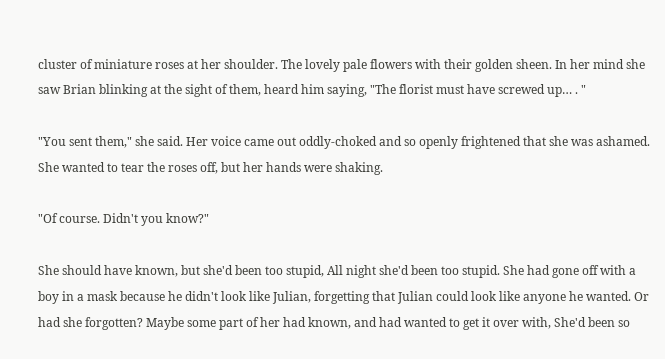cluster of miniature roses at her shoulder. The lovely pale flowers with their golden sheen. In her mind she saw Brian blinking at the sight of them, heard him saying, "The florist must have screwed up… . "

"You sent them," she said. Her voice came out oddly-choked and so openly frightened that she was ashamed. She wanted to tear the roses off, but her hands were shaking.

"Of course. Didn't you know?"

She should have known, but she'd been too stupid, All night she'd been too stupid. She had gone off with a boy in a mask because he didn't look like Julian, forgetting that Julian could look like anyone he wanted. Or had she forgotten? Maybe some part of her had known, and had wanted to get it over with, She'd been so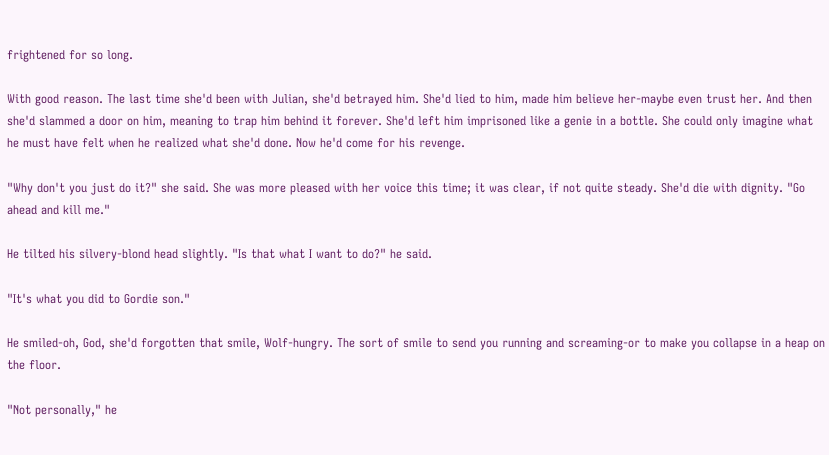frightened for so long.

With good reason. The last time she'd been with Julian, she'd betrayed him. She'd lied to him, made him believe her-maybe even trust her. And then she'd slammed a door on him, meaning to trap him behind it forever. She'd left him imprisoned like a genie in a bottle. She could only imagine what he must have felt when he realized what she'd done. Now he'd come for his revenge.

"Why don't you just do it?" she said. She was more pleased with her voice this time; it was clear, if not quite steady. She'd die with dignity. "Go ahead and kill me."

He tilted his silvery-blond head slightly. "Is that what I want to do?" he said.

"It's what you did to Gordie son."

He smiled-oh, God, she'd forgotten that smile, Wolf-hungry. The sort of smile to send you running and screaming-or to make you collapse in a heap on the floor.

"Not personally," he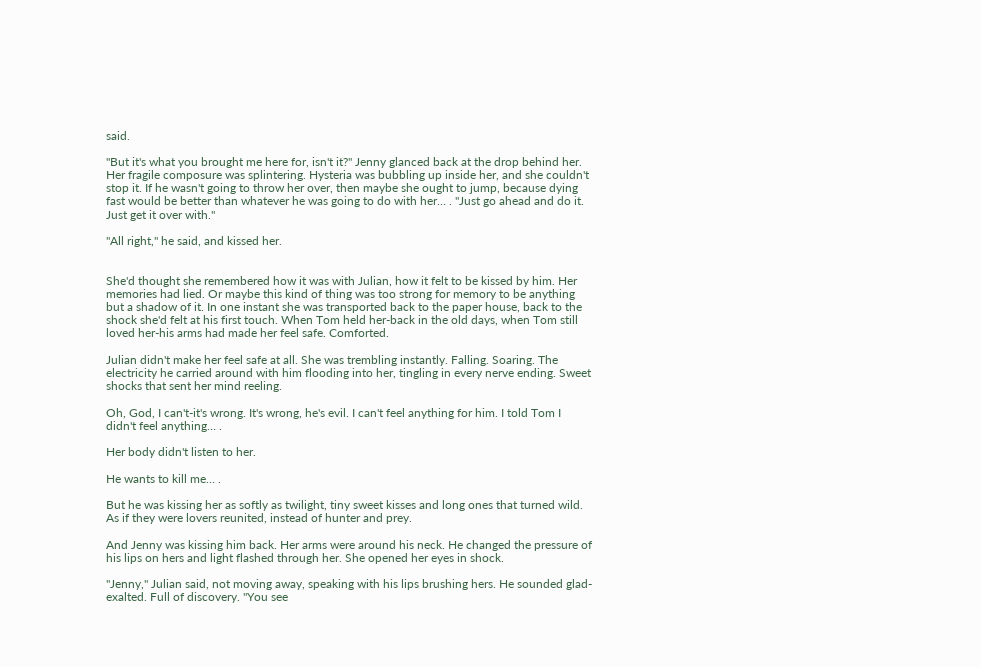said.

"But it's what you brought me here for, isn't it?" Jenny glanced back at the drop behind her. Her fragile composure was splintering. Hysteria was bubbling up inside her, and she couldn't stop it. If he wasn't going to throw her over, then maybe she ought to jump, because dying fast would be better than whatever he was going to do with her… . "Just go ahead and do it. Just get it over with."

"All right," he said, and kissed her.


She'd thought she remembered how it was with Julian, how it felt to be kissed by him. Her memories had lied. Or maybe this kind of thing was too strong for memory to be anything but a shadow of it. In one instant she was transported back to the paper house, back to the shock she'd felt at his first touch. When Tom held her-back in the old days, when Tom still loved her-his arms had made her feel safe. Comforted.

Julian didn't make her feel safe at all. She was trembling instantly. Falling. Soaring. The electricity he carried around with him flooding into her, tingling in every nerve ending. Sweet shocks that sent her mind reeling.

Oh, God, I can't-it's wrong. It's wrong, he's evil. I can't feel anything for him. I told Tom I didn't feel anything… .

Her body didn't listen to her.

He wants to kill me… .

But he was kissing her as softly as twilight, tiny sweet kisses and long ones that turned wild. As if they were lovers reunited, instead of hunter and prey.

And Jenny was kissing him back. Her arms were around his neck. He changed the pressure of his lips on hers and light flashed through her. She opened her eyes in shock.

"Jenny," Julian said, not moving away, speaking with his lips brushing hers. He sounded glad-exalted. Full of discovery. "You see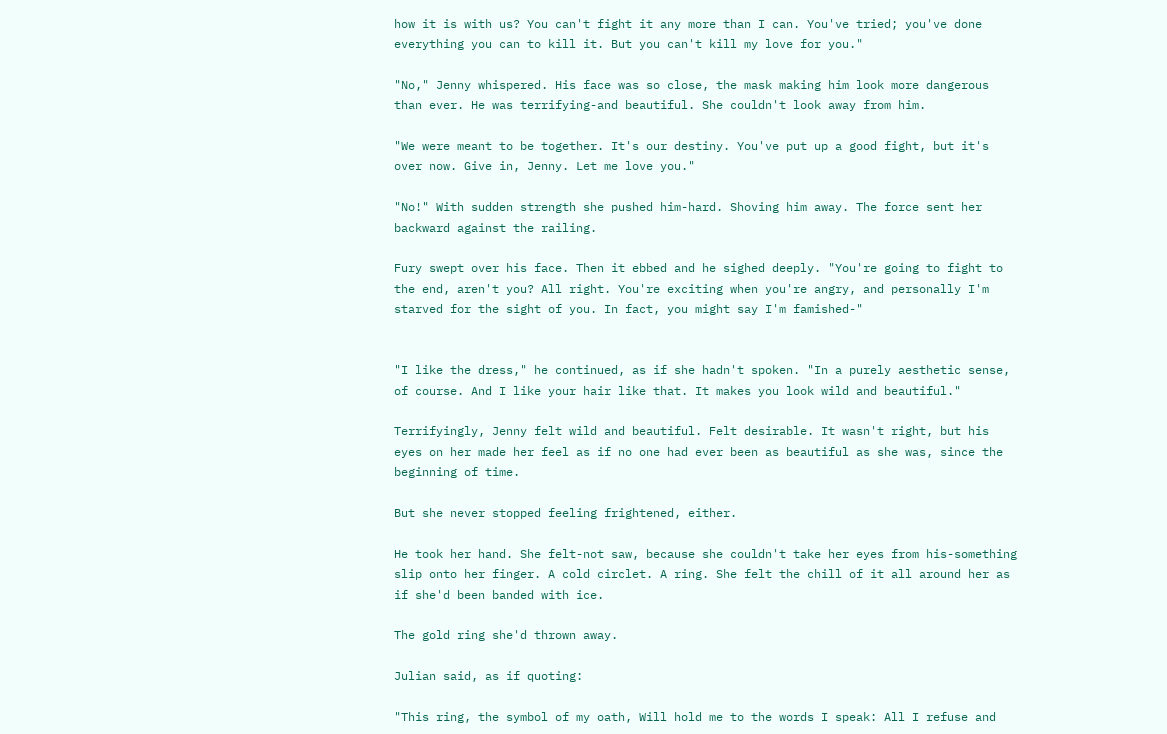how it is with us? You can't fight it any more than I can. You've tried; you've done everything you can to kill it. But you can't kill my love for you."

"No," Jenny whispered. His face was so close, the mask making him look more dangerous than ever. He was terrifying-and beautiful. She couldn't look away from him.

"We were meant to be together. It's our destiny. You've put up a good fight, but it's over now. Give in, Jenny. Let me love you."

"No!" With sudden strength she pushed him-hard. Shoving him away. The force sent her backward against the railing.

Fury swept over his face. Then it ebbed and he sighed deeply. "You're going to fight to the end, aren't you? All right. You're exciting when you're angry, and personally I'm starved for the sight of you. In fact, you might say I'm famished-"


"I like the dress," he continued, as if she hadn't spoken. "In a purely aesthetic sense, of course. And I like your hair like that. It makes you look wild and beautiful."

Terrifyingly, Jenny felt wild and beautiful. Felt desirable. It wasn't right, but his eyes on her made her feel as if no one had ever been as beautiful as she was, since the beginning of time.

But she never stopped feeling frightened, either.

He took her hand. She felt-not saw, because she couldn't take her eyes from his-something slip onto her finger. A cold circlet. A ring. She felt the chill of it all around her as if she'd been banded with ice.

The gold ring she'd thrown away.

Julian said, as if quoting:

"This ring, the symbol of my oath, Will hold me to the words I speak: All I refuse and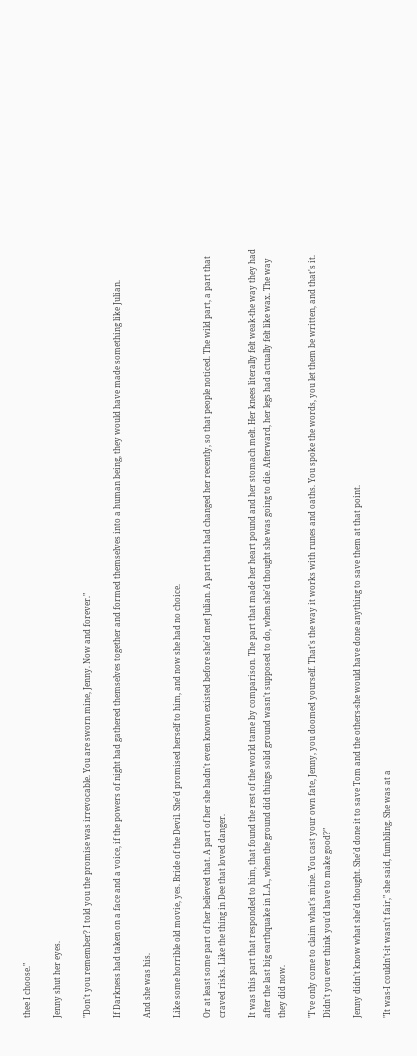thee I choose."

Jenny shut her eyes.

"Don't you remember? I told you the promise was irrevocable. You are sworn mine, Jenny. Now and forever."

If Darkness had taken on a face and a voice, if the powers of night had gathered themselves together and formed themselves into a human being, they would have made something like Julian.

And she was his.

Like some horrible old movie, yes. Bride of the Devil. She'd promised herself to him, and now she had no choice.

Or at least some part of her believed that. A part of her she hadn't even known existed before she'd met Julian. A part that had changed her recently, so that people noticed. The wild part, a part that craved risks. Like the thing in Dee that loved danger.

It was this part that responded to him, that found the rest of the world tame by comparison. The part that made her heart pound and her stomach melt. Her knees literally felt weak-the way they had after the last big earthquake in L.A., when the ground did things solid ground wasn't supposed to do, when she'd thought she was going to die. Afterward, her legs had actually felt like wax. The way they did now.

"I've only come to claim what's mine. You cast your own fate, Jenny, you doomed yourself. That's the way it works with runes and oaths. You spoke the words, you let them be written, and that's it. Didn't you ever think you'd have to make good?"

Jenny didn't know what she'd thought. She'd done it to save Tom and the others-she would have done anything to save them at that point.

"It was-I couldn't-it wasn't fair," she said, fumbling. She was at a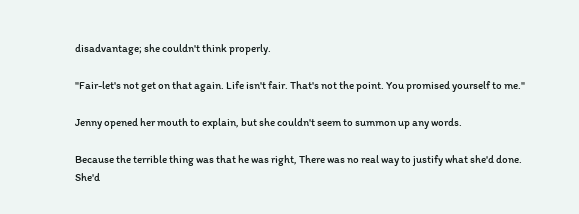disadvantage; she couldn't think properly.

"Fair-let's not get on that again. Life isn't fair. That's not the point. You promised yourself to me."

Jenny opened her mouth to explain, but she couldn't seem to summon up any words.

Because the terrible thing was that he was right, There was no real way to justify what she'd done. She'd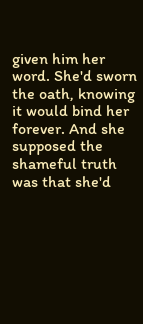given him her word. She'd sworn the oath, knowing it would bind her forever. And she supposed the shameful truth was that she'd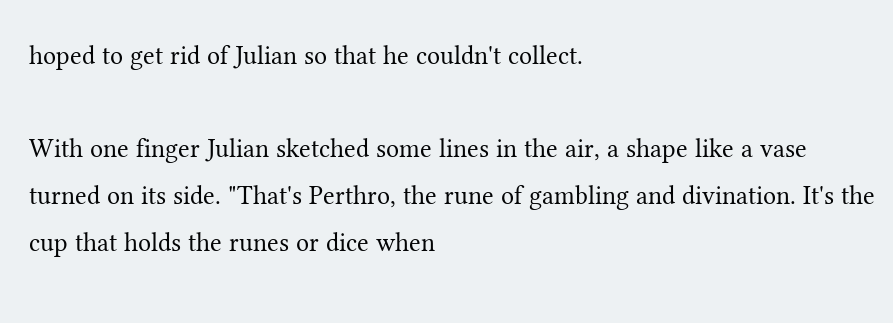hoped to get rid of Julian so that he couldn't collect.

With one finger Julian sketched some lines in the air, a shape like a vase turned on its side. "That's Perthro, the rune of gambling and divination. It's the cup that holds the runes or dice when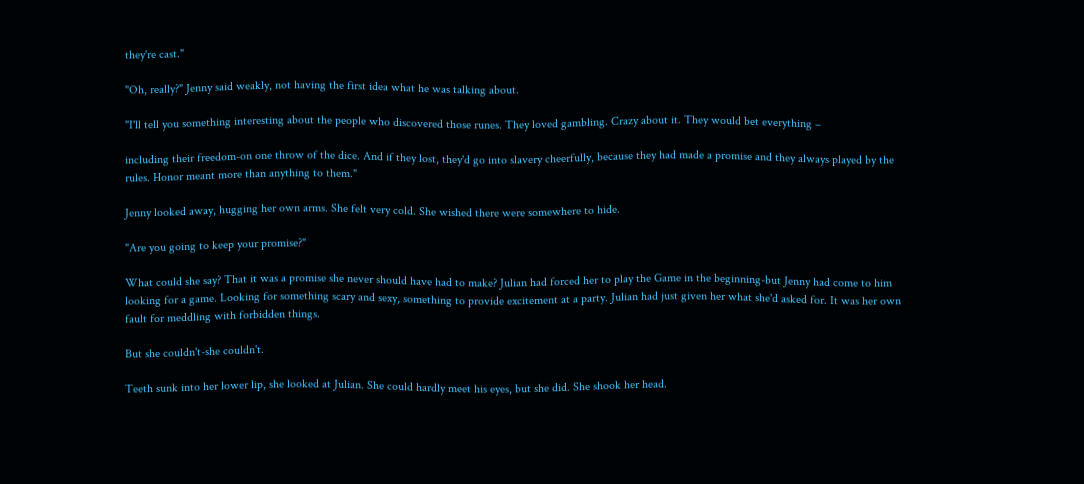they're cast."

"Oh, really?" Jenny said weakly, not having the first idea what he was talking about.

"I'll tell you something interesting about the people who discovered those runes. They loved gambling. Crazy about it. They would bet everything –

including their freedom-on one throw of the dice. And if they lost, they'd go into slavery cheerfully, because they had made a promise and they always played by the rules. Honor meant more than anything to them."

Jenny looked away, hugging her own arms. She felt very cold. She wished there were somewhere to hide.

"Are you going to keep your promise?"

What could she say? That it was a promise she never should have had to make? Julian had forced her to play the Game in the beginning-but Jenny had come to him looking for a game. Looking for something scary and sexy, something to provide excitement at a party. Julian had just given her what she'd asked for. It was her own fault for meddling with forbidden things.

But she couldn't-she couldn't.

Teeth sunk into her lower lip, she looked at Julian. She could hardly meet his eyes, but she did. She shook her head.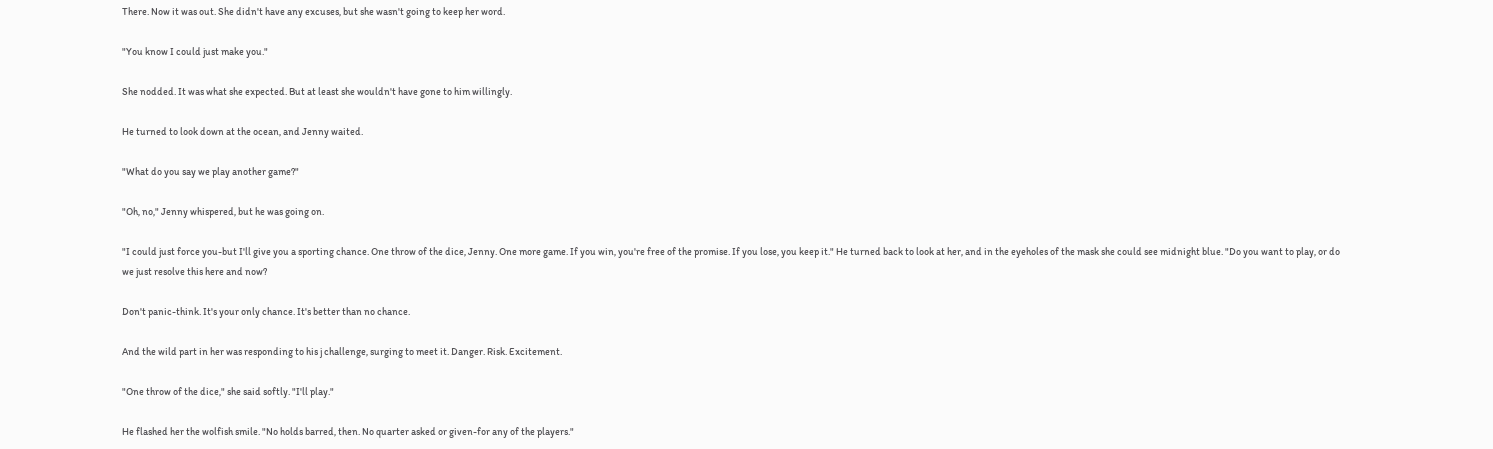There. Now it was out. She didn't have any excuses, but she wasn't going to keep her word.

"You know I could just make you."

She nodded. It was what she expected. But at least she wouldn't have gone to him willingly.

He turned to look down at the ocean, and Jenny waited.

"What do you say we play another game?"

"Oh, no," Jenny whispered, but he was going on.

"I could just force you-but I'll give you a sporting chance. One throw of the dice, Jenny. One more game. If you win, you're free of the promise. If you lose, you keep it." He turned back to look at her, and in the eyeholes of the mask she could see midnight blue. "Do you want to play, or do we just resolve this here and now?

Don't panic-think. It's your only chance. It's better than no chance.

And the wild part in her was responding to his j challenge, surging to meet it. Danger. Risk. Excitement.

"One throw of the dice," she said softly. "I'll play."

He flashed her the wolfish smile. "No holds barred, then. No quarter asked or given-for any of the players."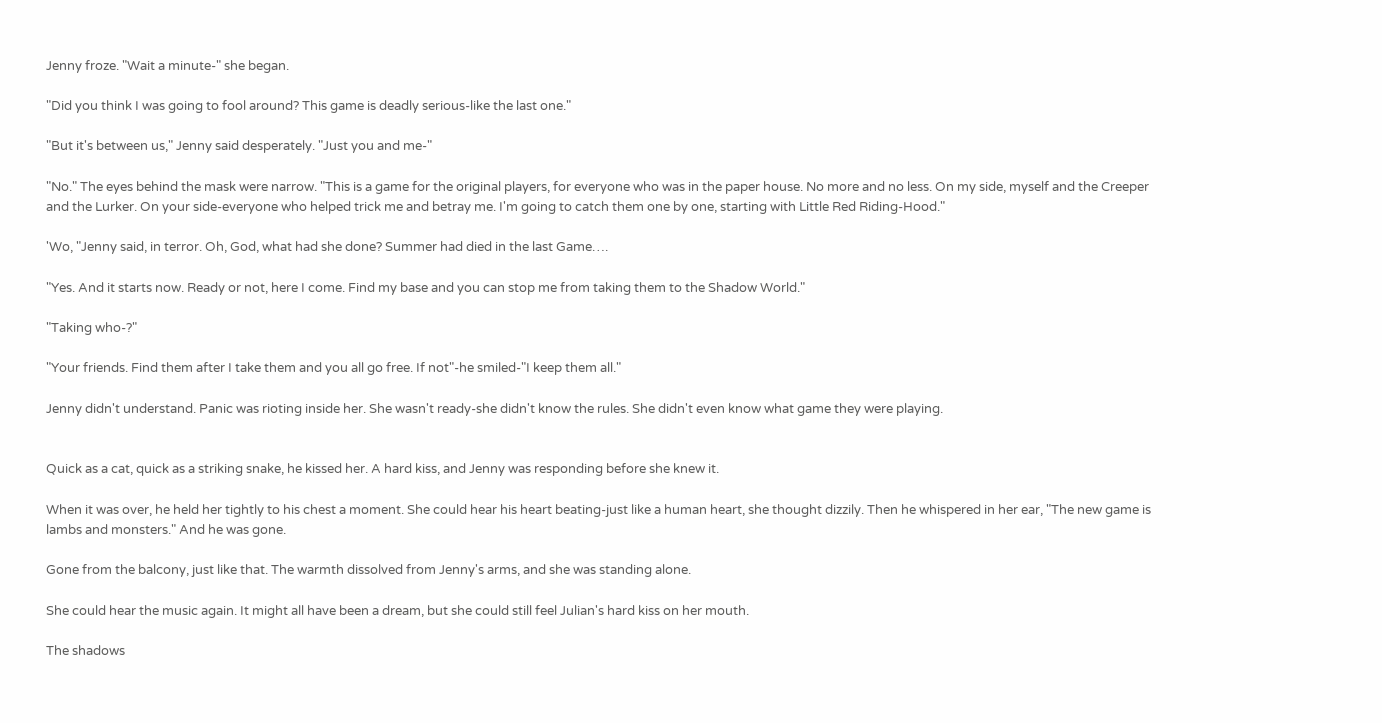Jenny froze. "Wait a minute-" she began.

"Did you think I was going to fool around? This game is deadly serious-like the last one."

"But it's between us," Jenny said desperately. "Just you and me-"

"No." The eyes behind the mask were narrow. "This is a game for the original players, for everyone who was in the paper house. No more and no less. On my side, myself and the Creeper and the Lurker. On your side-everyone who helped trick me and betray me. I'm going to catch them one by one, starting with Little Red Riding-Hood."

'Wo, "Jenny said, in terror. Oh, God, what had she done? Summer had died in the last Game….

"Yes. And it starts now. Ready or not, here I come. Find my base and you can stop me from taking them to the Shadow World."

"Taking who-?"

"Your friends. Find them after I take them and you all go free. If not"-he smiled-"I keep them all."

Jenny didn't understand. Panic was rioting inside her. She wasn't ready-she didn't know the rules. She didn't even know what game they were playing.


Quick as a cat, quick as a striking snake, he kissed her. A hard kiss, and Jenny was responding before she knew it.

When it was over, he held her tightly to his chest a moment. She could hear his heart beating-just like a human heart, she thought dizzily. Then he whispered in her ear, "The new game is lambs and monsters." And he was gone.

Gone from the balcony, just like that. The warmth dissolved from Jenny's arms, and she was standing alone.

She could hear the music again. It might all have been a dream, but she could still feel Julian's hard kiss on her mouth.

The shadows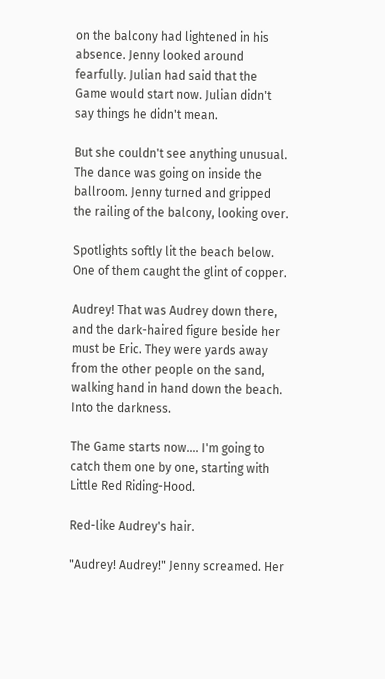on the balcony had lightened in his absence. Jenny looked around fearfully. Julian had said that the Game would start now. Julian didn't say things he didn't mean.

But she couldn't see anything unusual. The dance was going on inside the ballroom. Jenny turned and gripped the railing of the balcony, looking over.

Spotlights softly lit the beach below. One of them caught the glint of copper.

Audrey! That was Audrey down there, and the dark-haired figure beside her must be Eric. They were yards away from the other people on the sand, walking hand in hand down the beach. Into the darkness.

The Game starts now…. I'm going to catch them one by one, starting with Little Red Riding-Hood.

Red-like Audrey's hair.

"Audrey! Audrey!" Jenny screamed. Her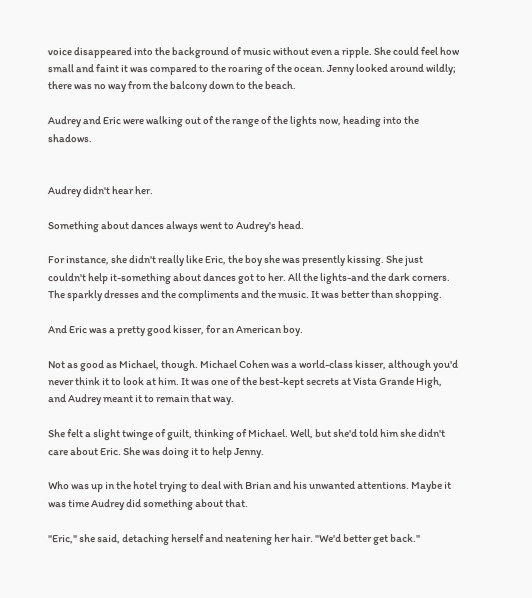voice disappeared into the background of music without even a ripple. She could feel how small and faint it was compared to the roaring of the ocean. Jenny looked around wildly; there was no way from the balcony down to the beach.

Audrey and Eric were walking out of the range of the lights now, heading into the shadows.


Audrey didn't hear her.

Something about dances always went to Audrey's head.

For instance, she didn't really like Eric, the boy she was presently kissing. She just couldn't help it-something about dances got to her. All the lights-and the dark corners. The sparkly dresses and the compliments and the music. It was better than shopping.

And Eric was a pretty good kisser, for an American boy.

Not as good as Michael, though. Michael Cohen was a world-class kisser, although you'd never think it to look at him. It was one of the best-kept secrets at Vista Grande High, and Audrey meant it to remain that way.

She felt a slight twinge of guilt, thinking of Michael. Well, but she'd told him she didn't care about Eric. She was doing it to help Jenny.

Who was up in the hotel trying to deal with Brian and his unwanted attentions. Maybe it was time Audrey did something about that.

"Eric," she said, detaching herself and neatening her hair. "We'd better get back."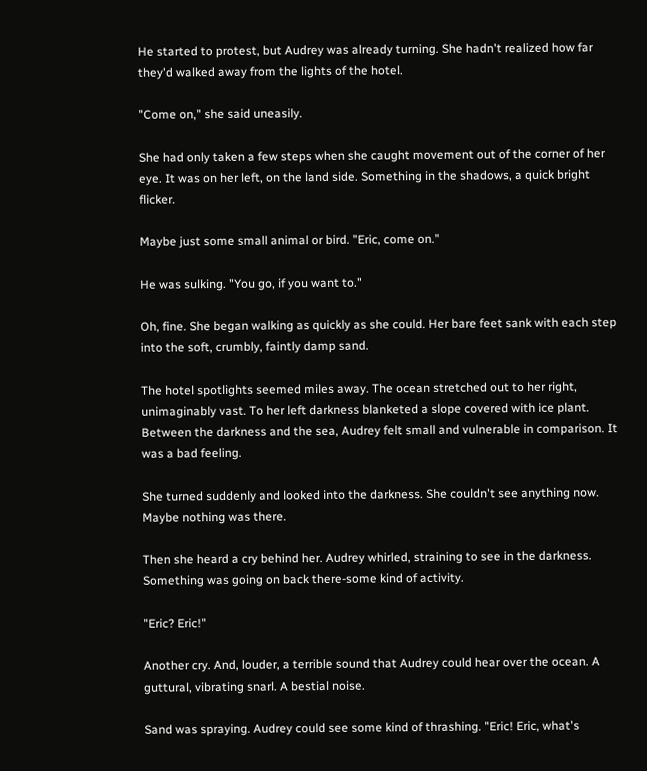He started to protest, but Audrey was already turning. She hadn't realized how far they'd walked away from the lights of the hotel.

"Come on," she said uneasily.

She had only taken a few steps when she caught movement out of the corner of her eye. It was on her left, on the land side. Something in the shadows, a quick bright flicker.

Maybe just some small animal or bird. "Eric, come on."

He was sulking. "You go, if you want to."

Oh, fine. She began walking as quickly as she could. Her bare feet sank with each step into the soft, crumbly, faintly damp sand.

The hotel spotlights seemed miles away. The ocean stretched out to her right, unimaginably vast. To her left darkness blanketed a slope covered with ice plant. Between the darkness and the sea, Audrey felt small and vulnerable in comparison. It was a bad feeling.

She turned suddenly and looked into the darkness. She couldn't see anything now. Maybe nothing was there.

Then she heard a cry behind her. Audrey whirled, straining to see in the darkness. Something was going on back there-some kind of activity.

"Eric? Eric!"

Another cry. And, louder, a terrible sound that Audrey could hear over the ocean. A guttural, vibrating snarl. A bestial noise.

Sand was spraying. Audrey could see some kind of thrashing. "Eric! Eric, what's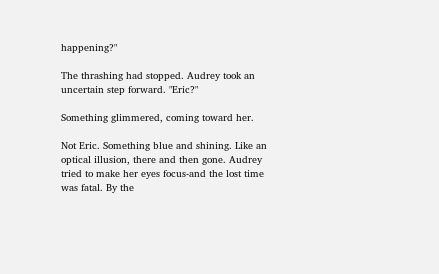happening?"

The thrashing had stopped. Audrey took an uncertain step forward. "Eric?"

Something glimmered, coming toward her.

Not Eric. Something blue and shining. Like an optical illusion, there and then gone. Audrey tried to make her eyes focus-and the lost time was fatal. By the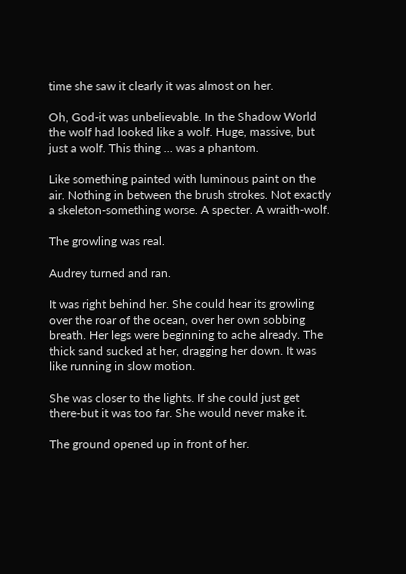time she saw it clearly it was almost on her.

Oh, God-it was unbelievable. In the Shadow World the wolf had looked like a wolf. Huge, massive, but just a wolf. This thing … was a phantom.

Like something painted with luminous paint on the air. Nothing in between the brush strokes. Not exactly a skeleton-something worse. A specter. A wraith-wolf.

The growling was real.

Audrey turned and ran.

It was right behind her. She could hear its growling over the roar of the ocean, over her own sobbing breath. Her legs were beginning to ache already. The thick sand sucked at her, dragging her down. It was like running in slow motion.

She was closer to the lights. If she could just get there-but it was too far. She would never make it.

The ground opened up in front of her.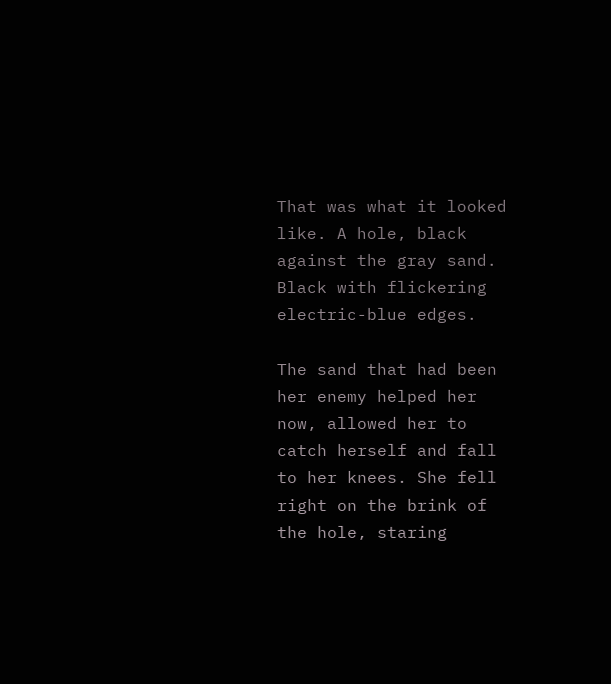That was what it looked like. A hole, black against the gray sand. Black with flickering electric-blue edges.

The sand that had been her enemy helped her now, allowed her to catch herself and fall to her knees. She fell right on the brink of the hole, staring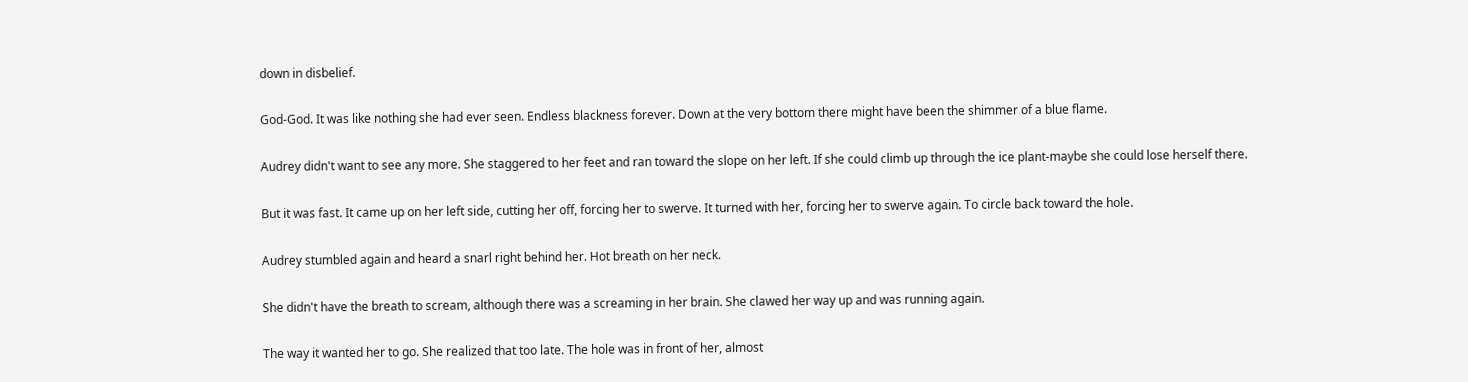down in disbelief.

God-God. It was like nothing she had ever seen. Endless blackness forever. Down at the very bottom there might have been the shimmer of a blue flame.

Audrey didn't want to see any more. She staggered to her feet and ran toward the slope on her left. If she could climb up through the ice plant-maybe she could lose herself there.

But it was fast. It came up on her left side, cutting her off, forcing her to swerve. It turned with her, forcing her to swerve again. To circle back toward the hole.

Audrey stumbled again and heard a snarl right behind her. Hot breath on her neck.

She didn't have the breath to scream, although there was a screaming in her brain. She clawed her way up and was running again.

The way it wanted her to go. She realized that too late. The hole was in front of her, almost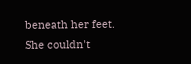beneath her feet. She couldn't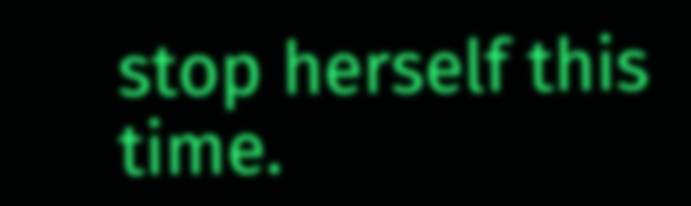stop herself this time.